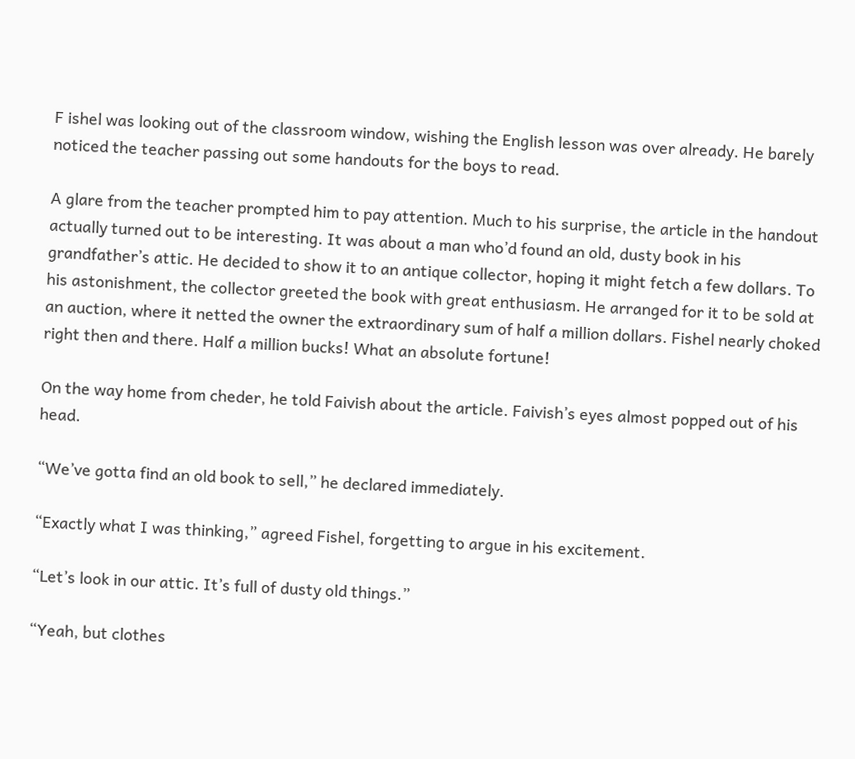F ishel was looking out of the classroom window, wishing the English lesson was over already. He barely noticed the teacher passing out some handouts for the boys to read.

A glare from the teacher prompted him to pay attention. Much to his surprise, the article in the handout actually turned out to be interesting. It was about a man who’d found an old, dusty book in his grandfather’s attic. He decided to show it to an antique collector, hoping it might fetch a few dollars. To his astonishment, the collector greeted the book with great enthusiasm. He arranged for it to be sold at an auction, where it netted the owner the extraordinary sum of half a million dollars. Fishel nearly choked right then and there. Half a million bucks! What an absolute fortune!

On the way home from cheder, he told Faivish about the article. Faivish’s eyes almost popped out of his head.

“We’ve gotta find an old book to sell,” he declared immediately.

“Exactly what I was thinking,” agreed Fishel, forgetting to argue in his excitement.

“Let’s look in our attic. It’s full of dusty old things.”

“Yeah, but clothes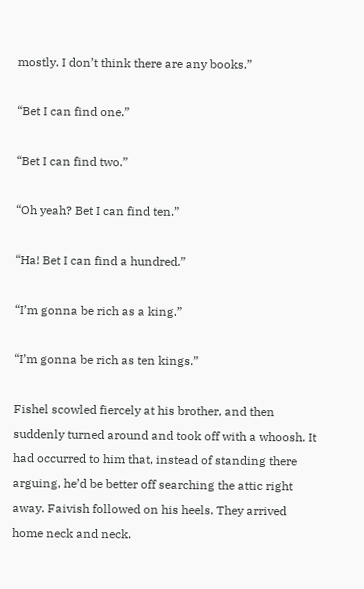mostly. I don’t think there are any books.”

“Bet I can find one.”

“Bet I can find two.”

“Oh yeah? Bet I can find ten.”

“Ha! Bet I can find a hundred.”

“I’m gonna be rich as a king.”

“I’m gonna be rich as ten kings.”

Fishel scowled fiercely at his brother, and then suddenly turned around and took off with a whoosh. It had occurred to him that, instead of standing there arguing, he’d be better off searching the attic right away. Faivish followed on his heels. They arrived home neck and neck.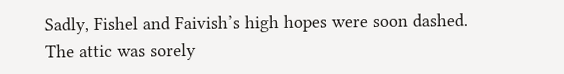Sadly, Fishel and Faivish’s high hopes were soon dashed. The attic was sorely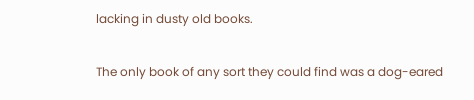lacking in dusty old books.

The only book of any sort they could find was a dog-eared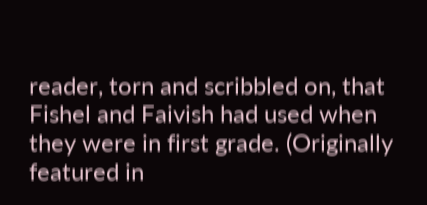reader, torn and scribbled on, that Fishel and Faivish had used when they were in first grade. (Originally featured in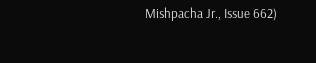Mishpacha Jr., Issue 662)